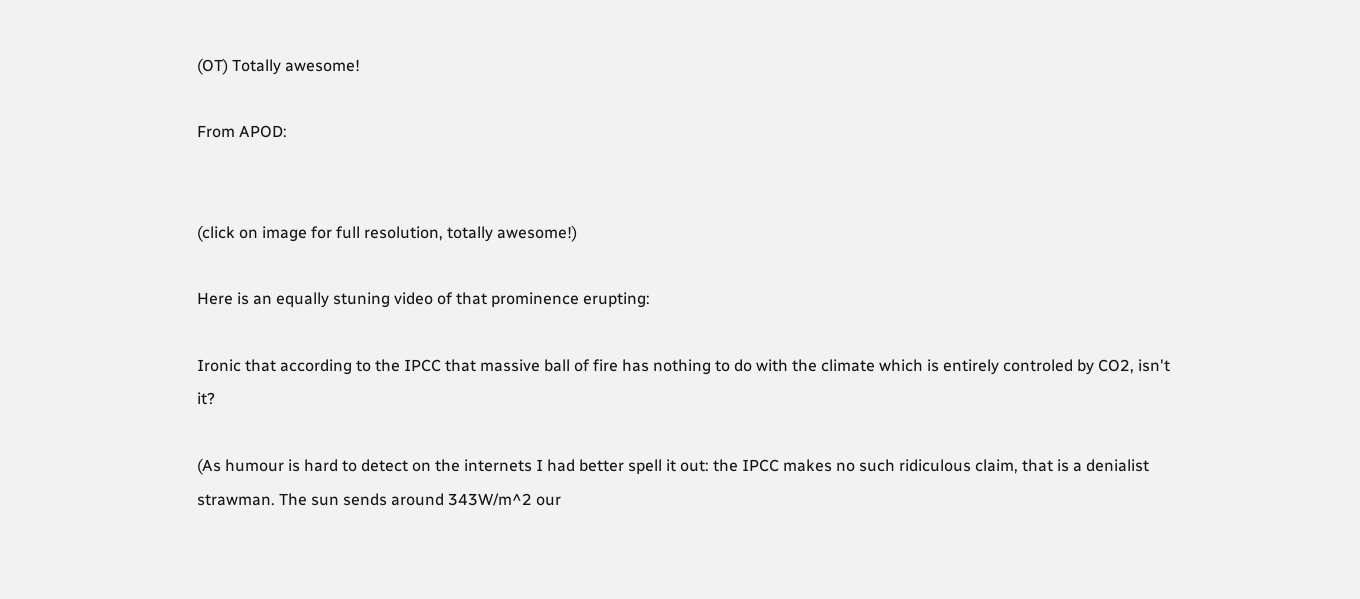(OT) Totally awesome!

From APOD:


(click on image for full resolution, totally awesome!)

Here is an equally stuning video of that prominence erupting:

Ironic that according to the IPCC that massive ball of fire has nothing to do with the climate which is entirely controled by CO2, isn't it?

(As humour is hard to detect on the internets I had better spell it out: the IPCC makes no such ridiculous claim, that is a denialist strawman. The sun sends around 343W/m^2 our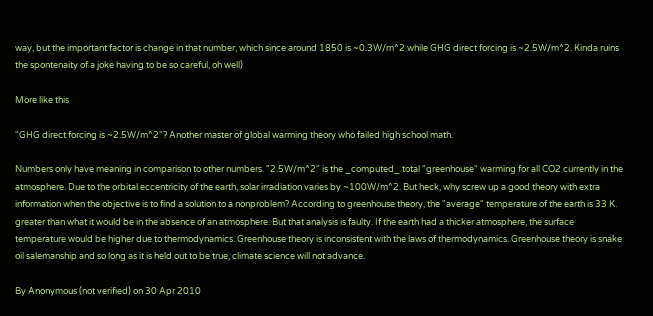way, but the important factor is change in that number, which since around 1850 is ~0.3W/m^2 while GHG direct forcing is ~2.5W/m^2. Kinda ruins the spontenaity of a joke having to be so careful, oh well)

More like this

"GHG direct forcing is ~2.5W/m^2"? Another master of global warming theory who failed high school math.

Numbers only have meaning in comparison to other numbers. "2.5W/m^2" is the _computed_ total "greenhouse" warming for all CO2 currently in the atmosphere. Due to the orbital eccentricity of the earth, solar irradiation varies by ~100W/m^2. But heck, why screw up a good theory with extra information when the objective is to find a solution to a nonproblem? According to greenhouse theory, the "average" temperature of the earth is 33 K. greater than what it would be in the absence of an atmosphere. But that analysis is faulty. If the earth had a thicker atmosphere, the surface temperature would be higher due to thermodynamics. Greenhouse theory is inconsistent with the laws of thermodynamics. Greenhouse theory is snake oil salemanship and so long as it is held out to be true, climate science will not advance.

By Anonymous (not verified) on 30 Apr 2010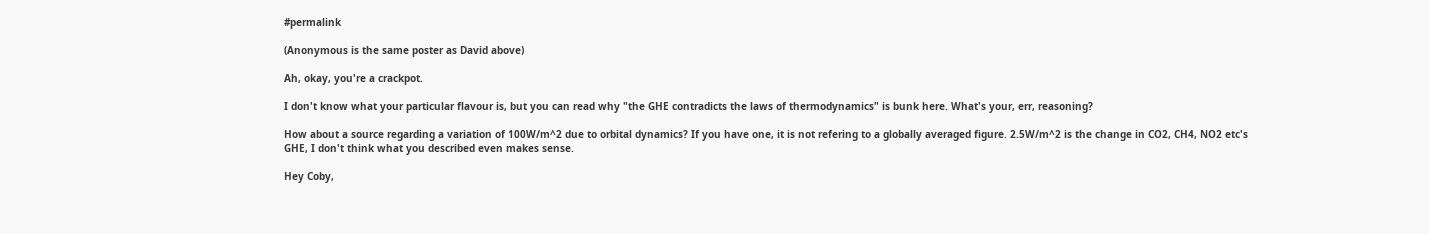#permalink

(Anonymous is the same poster as David above)

Ah, okay, you're a crackpot.

I don't know what your particular flavour is, but you can read why "the GHE contradicts the laws of thermodynamics" is bunk here. What's your, err, reasoning?

How about a source regarding a variation of 100W/m^2 due to orbital dynamics? If you have one, it is not refering to a globally averaged figure. 2.5W/m^2 is the change in CO2, CH4, NO2 etc's GHE, I don't think what you described even makes sense.

Hey Coby,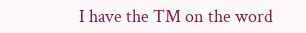I have the TM on the word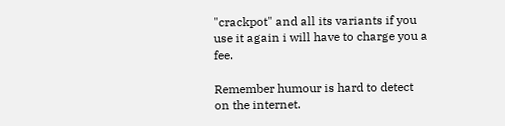"crackpot" and all its variants if you use it again i will have to charge you a fee.

Remember humour is hard to detect on the internet.